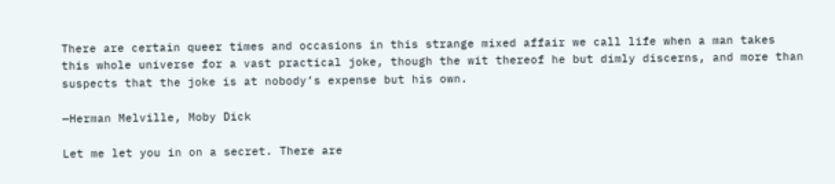There are certain queer times and occasions in this strange mixed affair we call life when a man takes this whole universe for a vast practical joke, though the wit thereof he but dimly discerns, and more than suspects that the joke is at nobody’s expense but his own.

—Herman Melville, Moby Dick

Let me let you in on a secret. There are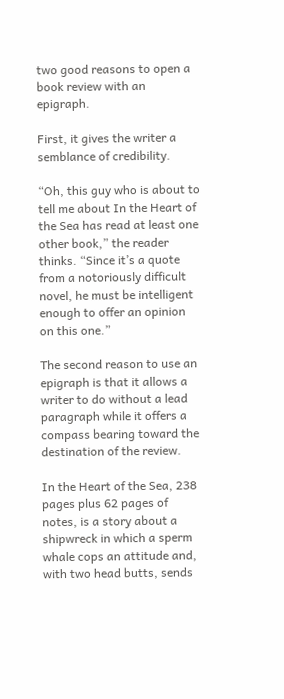two good reasons to open a book review with an epigraph.

First, it gives the writer a semblance of credibility.

“Oh, this guy who is about to tell me about In the Heart of the Sea has read at least one other book,” the reader thinks. “Since it’s a quote from a notoriously difficult novel, he must be intelligent enough to offer an opinion on this one.”

The second reason to use an epigraph is that it allows a writer to do without a lead paragraph while it offers a compass bearing toward the destination of the review.

In the Heart of the Sea, 238 pages plus 62 pages of notes, is a story about a shipwreck in which a sperm whale cops an attitude and, with two head butts, sends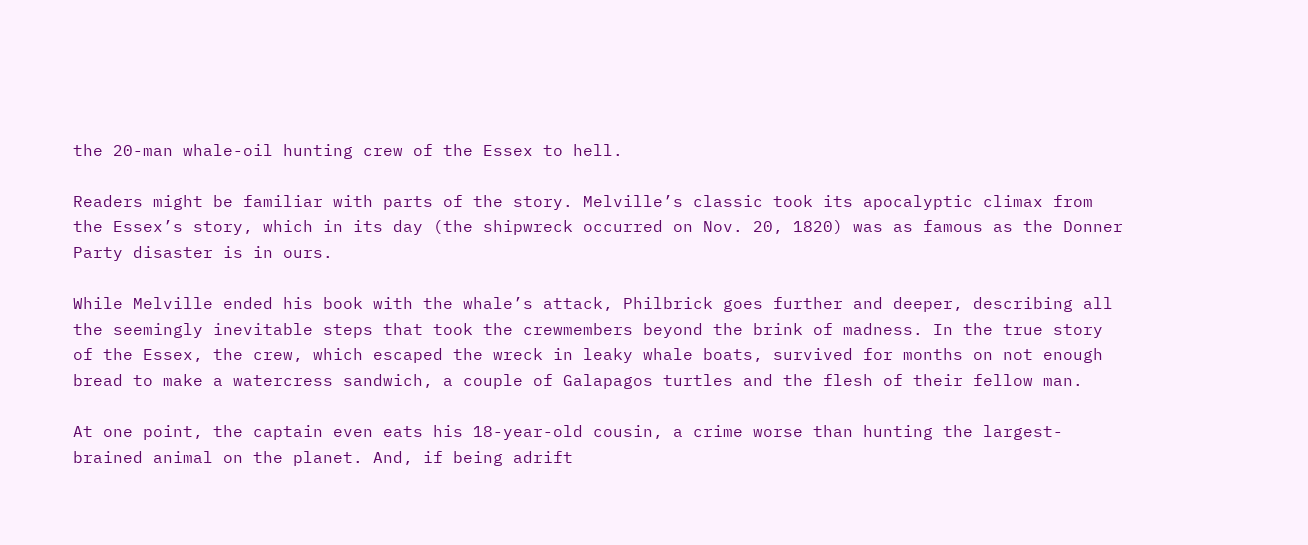the 20-man whale-oil hunting crew of the Essex to hell.

Readers might be familiar with parts of the story. Melville’s classic took its apocalyptic climax from the Essex’s story, which in its day (the shipwreck occurred on Nov. 20, 1820) was as famous as the Donner Party disaster is in ours.

While Melville ended his book with the whale’s attack, Philbrick goes further and deeper, describing all the seemingly inevitable steps that took the crewmembers beyond the brink of madness. In the true story of the Essex, the crew, which escaped the wreck in leaky whale boats, survived for months on not enough bread to make a watercress sandwich, a couple of Galapagos turtles and the flesh of their fellow man.

At one point, the captain even eats his 18-year-old cousin, a crime worse than hunting the largest-brained animal on the planet. And, if being adrift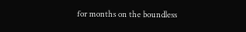for months on the boundless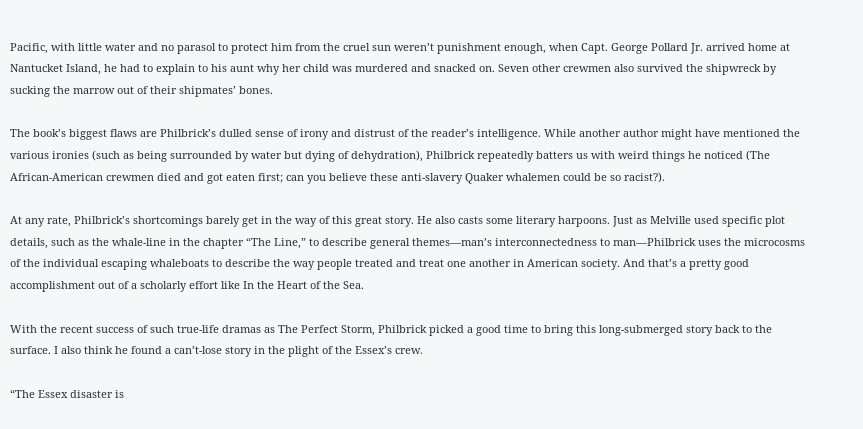Pacific, with little water and no parasol to protect him from the cruel sun weren’t punishment enough, when Capt. George Pollard Jr. arrived home at Nantucket Island, he had to explain to his aunt why her child was murdered and snacked on. Seven other crewmen also survived the shipwreck by sucking the marrow out of their shipmates’ bones.

The book’s biggest flaws are Philbrick’s dulled sense of irony and distrust of the reader’s intelligence. While another author might have mentioned the various ironies (such as being surrounded by water but dying of dehydration), Philbrick repeatedly batters us with weird things he noticed (The African-American crewmen died and got eaten first; can you believe these anti-slavery Quaker whalemen could be so racist?).

At any rate, Philbrick’s shortcomings barely get in the way of this great story. He also casts some literary harpoons. Just as Melville used specific plot details, such as the whale-line in the chapter “The Line,” to describe general themes—man’s interconnectedness to man—Philbrick uses the microcosms of the individual escaping whaleboats to describe the way people treated and treat one another in American society. And that’s a pretty good accomplishment out of a scholarly effort like In the Heart of the Sea.

With the recent success of such true-life dramas as The Perfect Storm, Philbrick picked a good time to bring this long-submerged story back to the surface. I also think he found a can’t-lose story in the plight of the Essex’s crew.

“The Essex disaster is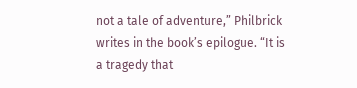not a tale of adventure,” Philbrick writes in the book’s epilogue. “It is a tragedy that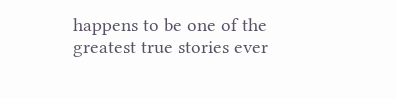happens to be one of the greatest true stories ever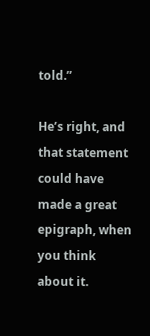told.”

He’s right, and that statement could have made a great epigraph, when you think about it.